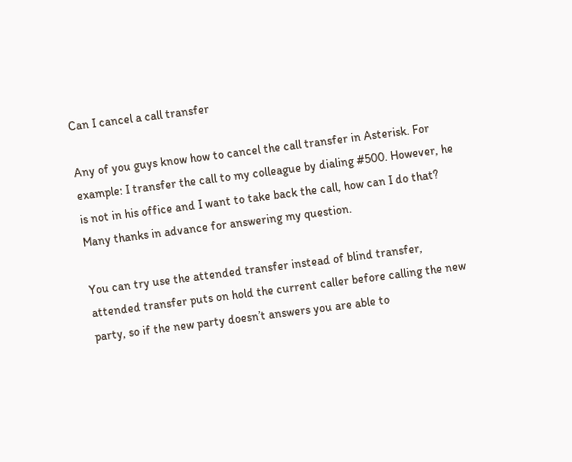Can I cancel a call transfer

Any of you guys know how to cancel the call transfer in Asterisk. For example: I transfer the call to my colleague by dialing #500. However, he is not in his office and I want to take back the call, how can I do that?
Many thanks in advance for answering my question.

You can try use the attended transfer instead of blind transfer, attended transfer puts on hold the current caller before calling the new party, so if the new party doesn’t answers you are able to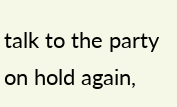talk to the party on hold again,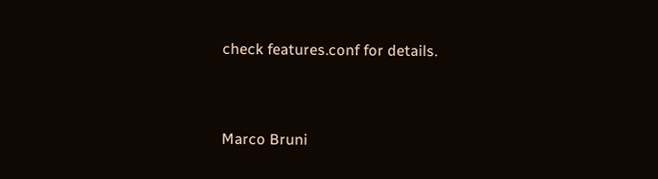check features.conf for details.


Marco Bruni